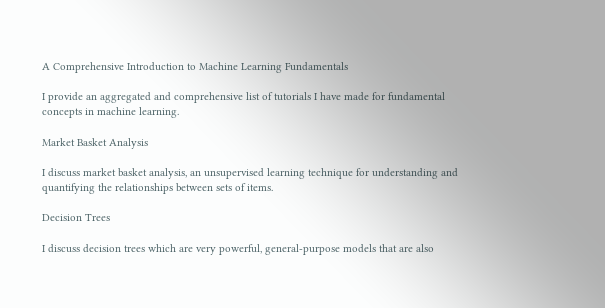A Comprehensive Introduction to Machine Learning Fundamentals

I provide an aggregated and comprehensive list of tutorials I have made for fundamental concepts in machine learning.

Market Basket Analysis

I discuss market basket analysis, an unsupervised learning technique for understanding and quantifying the relationships between sets of items.

Decision Trees

I discuss decision trees which are very powerful, general-purpose models that are also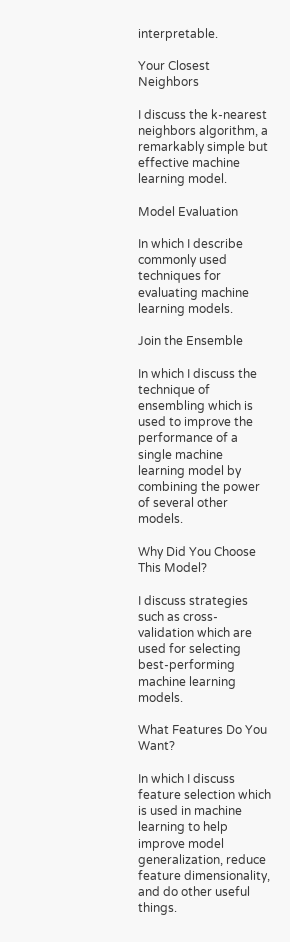interpretable.

Your Closest Neighbors

I discuss the k-nearest neighbors algorithm, a remarkably simple but effective machine learning model.

Model Evaluation

In which I describe commonly used techniques for evaluating machine learning models.

Join the Ensemble

In which I discuss the technique of ensembling which is used to improve the performance of a single machine learning model by combining the power of several other models.

Why Did You Choose This Model?

I discuss strategies such as cross-validation which are used for selecting best-performing machine learning models.

What Features Do You Want?

In which I discuss feature selection which is used in machine learning to help improve model generalization, reduce feature dimensionality, and do other useful things.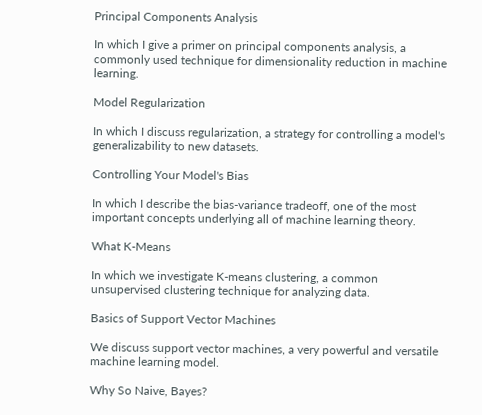Principal Components Analysis

In which I give a primer on principal components analysis, a commonly used technique for dimensionality reduction in machine learning.

Model Regularization

In which I discuss regularization, a strategy for controlling a model's generalizability to new datasets.

Controlling Your Model's Bias

In which I describe the bias-variance tradeoff, one of the most important concepts underlying all of machine learning theory.

What K-Means

In which we investigate K-means clustering, a common unsupervised clustering technique for analyzing data.

Basics of Support Vector Machines

We discuss support vector machines, a very powerful and versatile machine learning model.

Why So Naive, Bayes?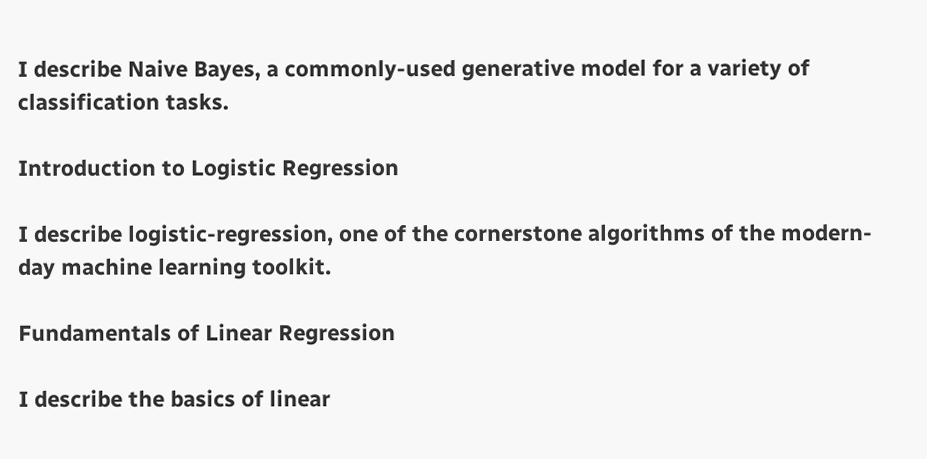I describe Naive Bayes, a commonly-used generative model for a variety of classification tasks.

Introduction to Logistic Regression

I describe logistic-regression, one of the cornerstone algorithms of the modern-day machine learning toolkit.

Fundamentals of Linear Regression

I describe the basics of linear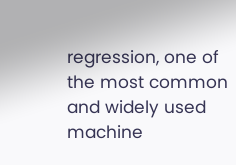regression, one of the most common and widely used machine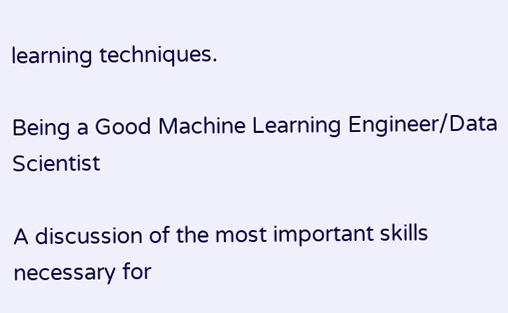learning techniques.

Being a Good Machine Learning Engineer/Data Scientist

A discussion of the most important skills necessary for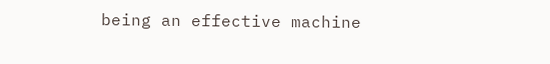being an effective machine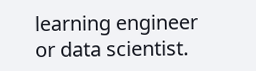learning engineer or data scientist.